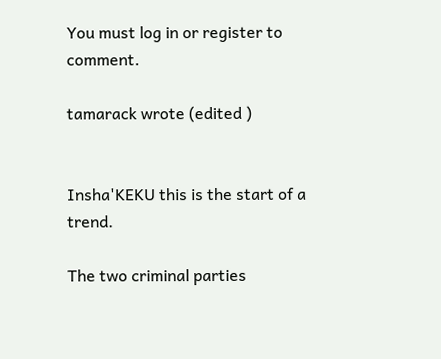You must log in or register to comment.

tamarack wrote (edited )


Insha'KEKU this is the start of a trend.

The two criminal parties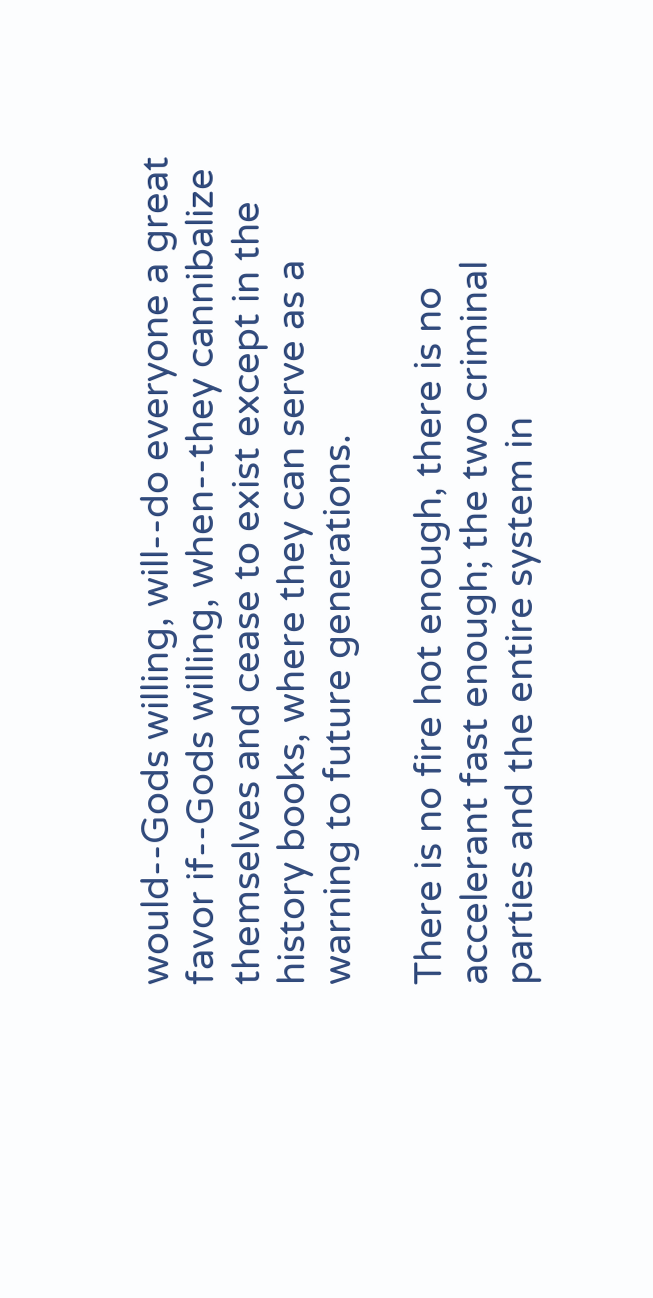would--Gods willing, will--do everyone a great favor if--Gods willing, when--they cannibalize themselves and cease to exist except in the history books, where they can serve as a warning to future generations.

There is no fire hot enough, there is no accelerant fast enough; the two criminal parties and the entire system in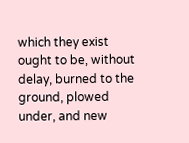which they exist ought to be, without delay, burned to the ground, plowed under, and new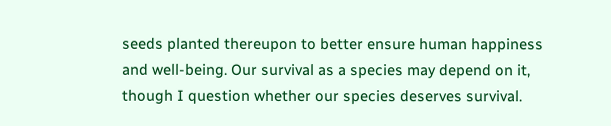seeds planted thereupon to better ensure human happiness and well-being. Our survival as a species may depend on it, though I question whether our species deserves survival.